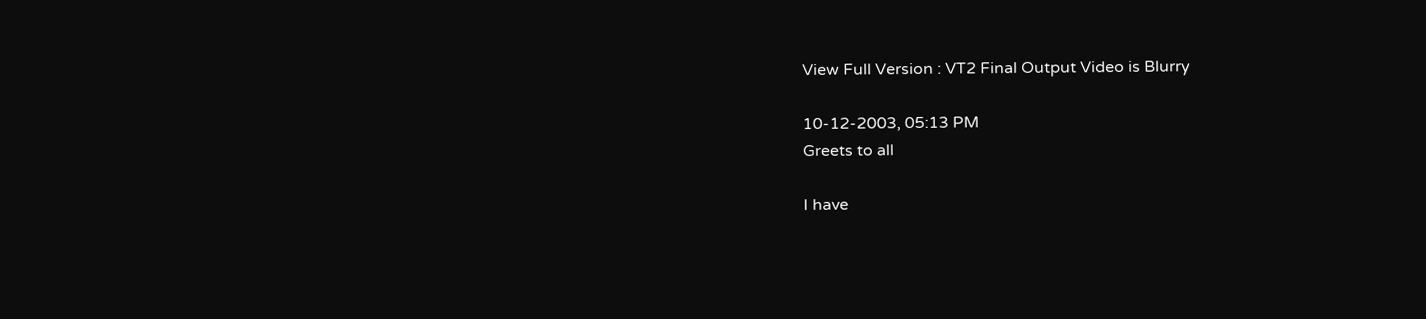View Full Version : VT2 Final Output Video is Blurry

10-12-2003, 05:13 PM
Greets to all

I have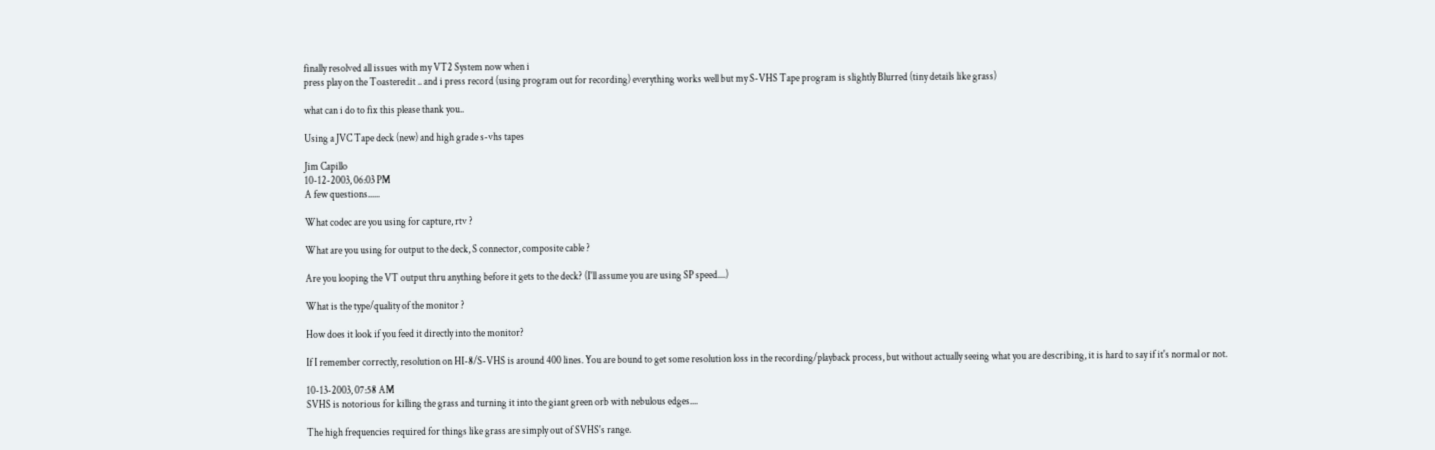finally resolved all issues with my VT2 System now when i
press play on the Toasteredit .. and i press record (using program out for recording) everything works well but my S-VHS Tape program is slightly Blurred (tiny details like grass)

what can i do to fix this please thank you..

Using a JVC Tape deck (new) and high grade s-vhs tapes

Jim Capillo
10-12-2003, 06:03 PM
A few questions......

What codec are you using for capture, rtv ?

What are you using for output to the deck, S connector, composite cable ?

Are you looping the VT output thru anything before it gets to the deck? (I'll assume you are using SP speed....)

What is the type/quality of the monitor ?

How does it look if you feed it directly into the monitor?

If I remember correctly, resolution on HI-8/S-VHS is around 400 lines. You are bound to get some resolution loss in the recording/playback process, but without actually seeing what you are describing, it is hard to say if it's normal or not.

10-13-2003, 07:58 AM
SVHS is notorious for killing the grass and turning it into the giant green orb with nebulous edges....

The high frequencies required for things like grass are simply out of SVHS's range.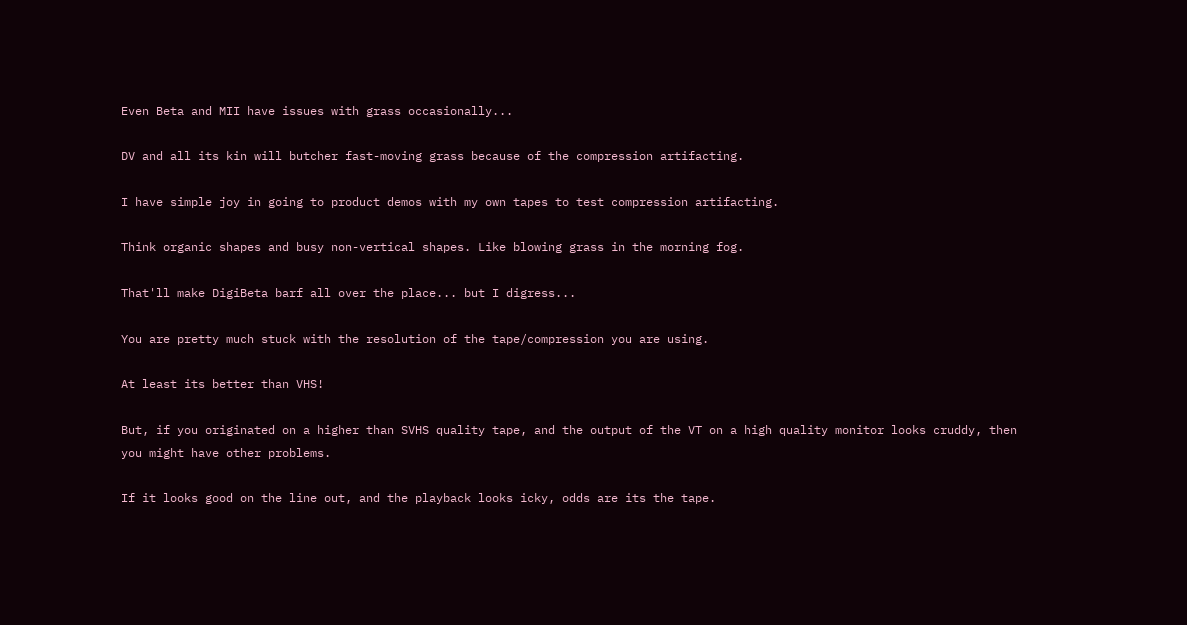Even Beta and MII have issues with grass occasionally...

DV and all its kin will butcher fast-moving grass because of the compression artifacting.

I have simple joy in going to product demos with my own tapes to test compression artifacting.

Think organic shapes and busy non-vertical shapes. Like blowing grass in the morning fog.

That'll make DigiBeta barf all over the place... but I digress...

You are pretty much stuck with the resolution of the tape/compression you are using.

At least its better than VHS!

But, if you originated on a higher than SVHS quality tape, and the output of the VT on a high quality monitor looks cruddy, then you might have other problems.

If it looks good on the line out, and the playback looks icky, odds are its the tape.